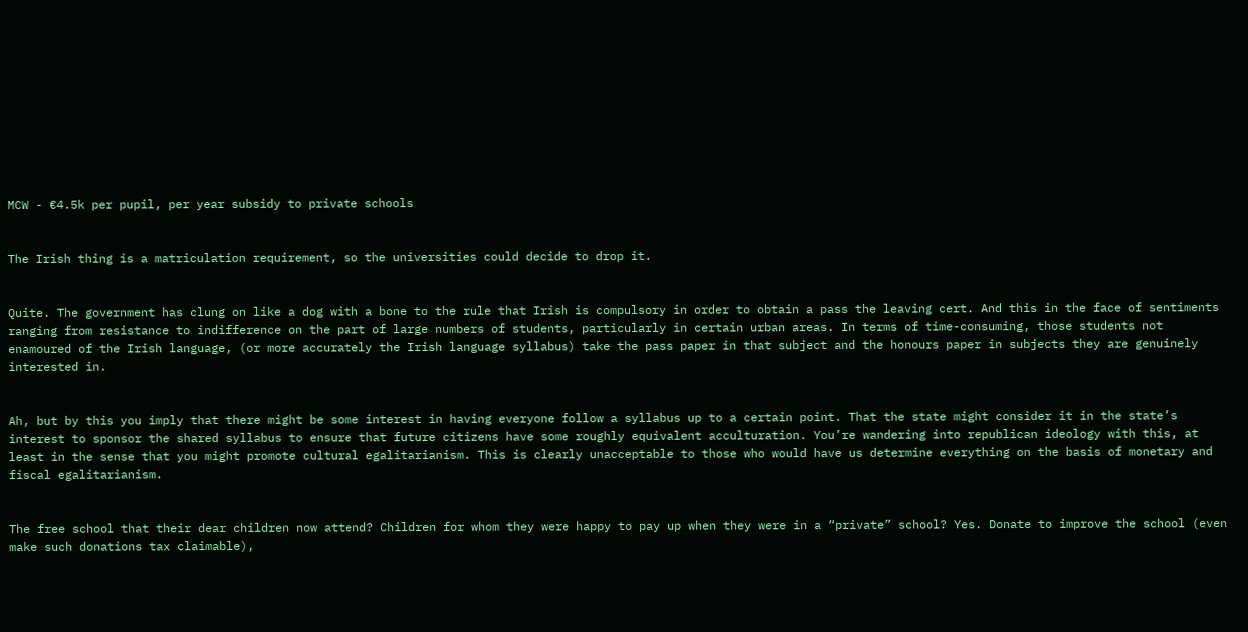MCW - €4.5k per pupil, per year subsidy to private schools


The Irish thing is a matriculation requirement, so the universities could decide to drop it.


Quite. The government has clung on like a dog with a bone to the rule that Irish is compulsory in order to obtain a pass the leaving cert. And this in the face of sentiments ranging from resistance to indifference on the part of large numbers of students, particularly in certain urban areas. In terms of time-consuming, those students not enamoured of the Irish language, (or more accurately the Irish language syllabus) take the pass paper in that subject and the honours paper in subjects they are genuinely interested in.


Ah, but by this you imply that there might be some interest in having everyone follow a syllabus up to a certain point. That the state might consider it in the state’s interest to sponsor the shared syllabus to ensure that future citizens have some roughly equivalent acculturation. You’re wandering into republican ideology with this, at least in the sense that you might promote cultural egalitarianism. This is clearly unacceptable to those who would have us determine everything on the basis of monetary and fiscal egalitarianism.


The free school that their dear children now attend? Children for whom they were happy to pay up when they were in a “private” school? Yes. Donate to improve the school (even make such donations tax claimable),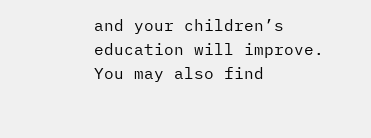and your children’s education will improve. You may also find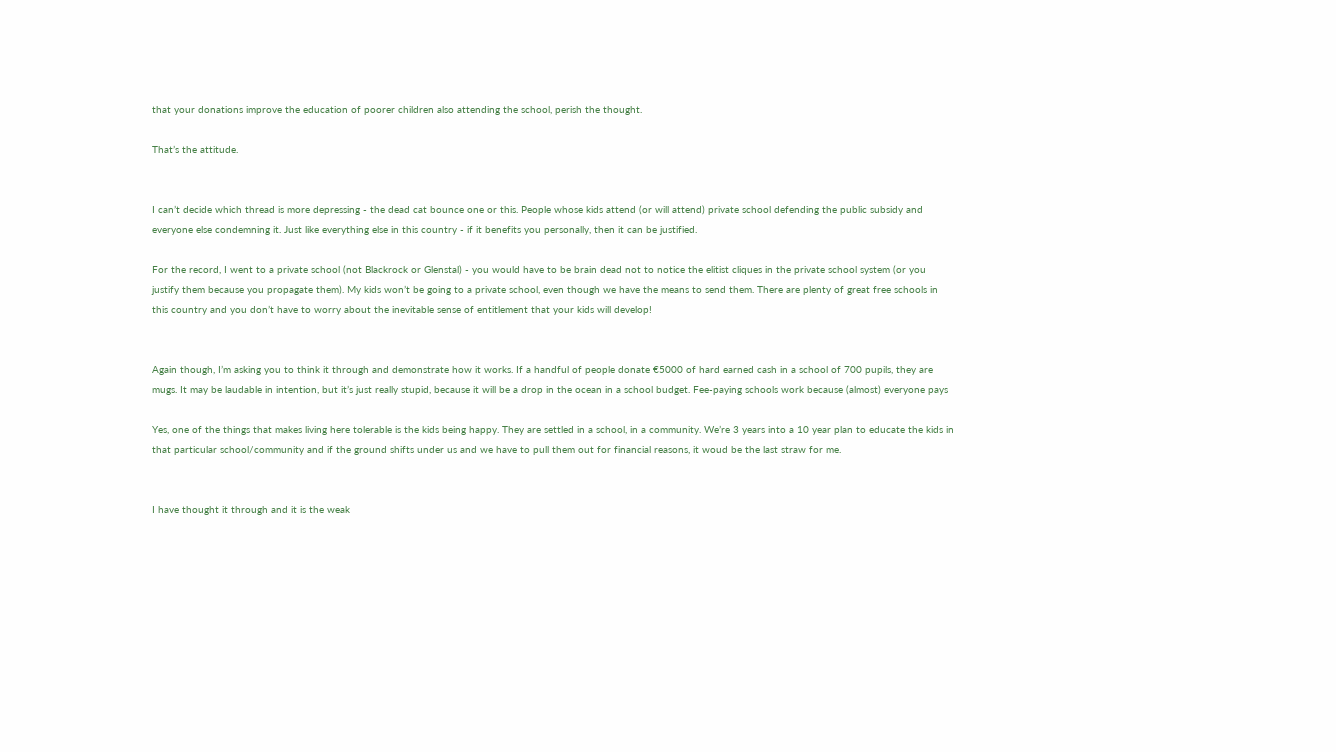that your donations improve the education of poorer children also attending the school, perish the thought.

That’s the attitude.


I can’t decide which thread is more depressing - the dead cat bounce one or this. People whose kids attend (or will attend) private school defending the public subsidy and everyone else condemning it. Just like everything else in this country - if it benefits you personally, then it can be justified.

For the record, I went to a private school (not Blackrock or Glenstal) - you would have to be brain dead not to notice the elitist cliques in the private school system (or you justify them because you propagate them). My kids won’t be going to a private school, even though we have the means to send them. There are plenty of great free schools in this country and you don’t have to worry about the inevitable sense of entitlement that your kids will develop!


Again though, I’m asking you to think it through and demonstrate how it works. If a handful of people donate €5000 of hard earned cash in a school of 700 pupils, they are mugs. It may be laudable in intention, but it’s just really stupid, because it will be a drop in the ocean in a school budget. Fee-paying schools work because (almost) everyone pays

Yes, one of the things that makes living here tolerable is the kids being happy. They are settled in a school, in a community. We’re 3 years into a 10 year plan to educate the kids in that particular school/community and if the ground shifts under us and we have to pull them out for financial reasons, it woud be the last straw for me.


I have thought it through and it is the weak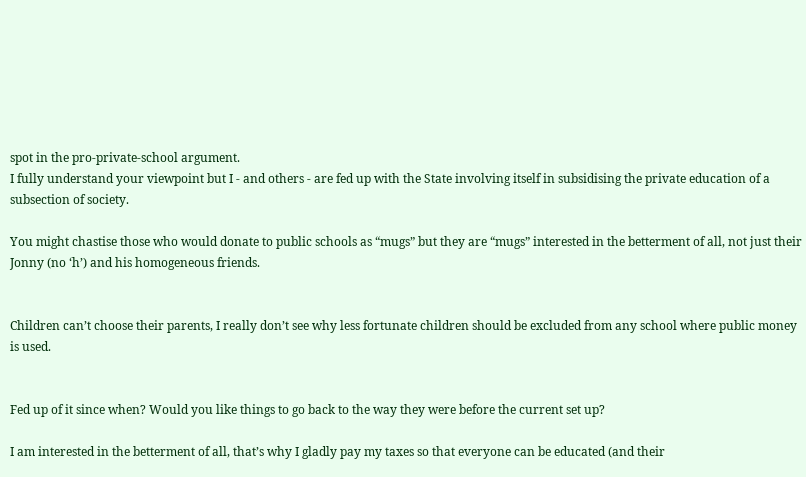spot in the pro-private-school argument.
I fully understand your viewpoint but I - and others - are fed up with the State involving itself in subsidising the private education of a subsection of society.

You might chastise those who would donate to public schools as “mugs” but they are “mugs” interested in the betterment of all, not just their Jonny (no ‘h’) and his homogeneous friends.


Children can’t choose their parents, I really don’t see why less fortunate children should be excluded from any school where public money is used.


Fed up of it since when? Would you like things to go back to the way they were before the current set up?

I am interested in the betterment of all, that’s why I gladly pay my taxes so that everyone can be educated (and their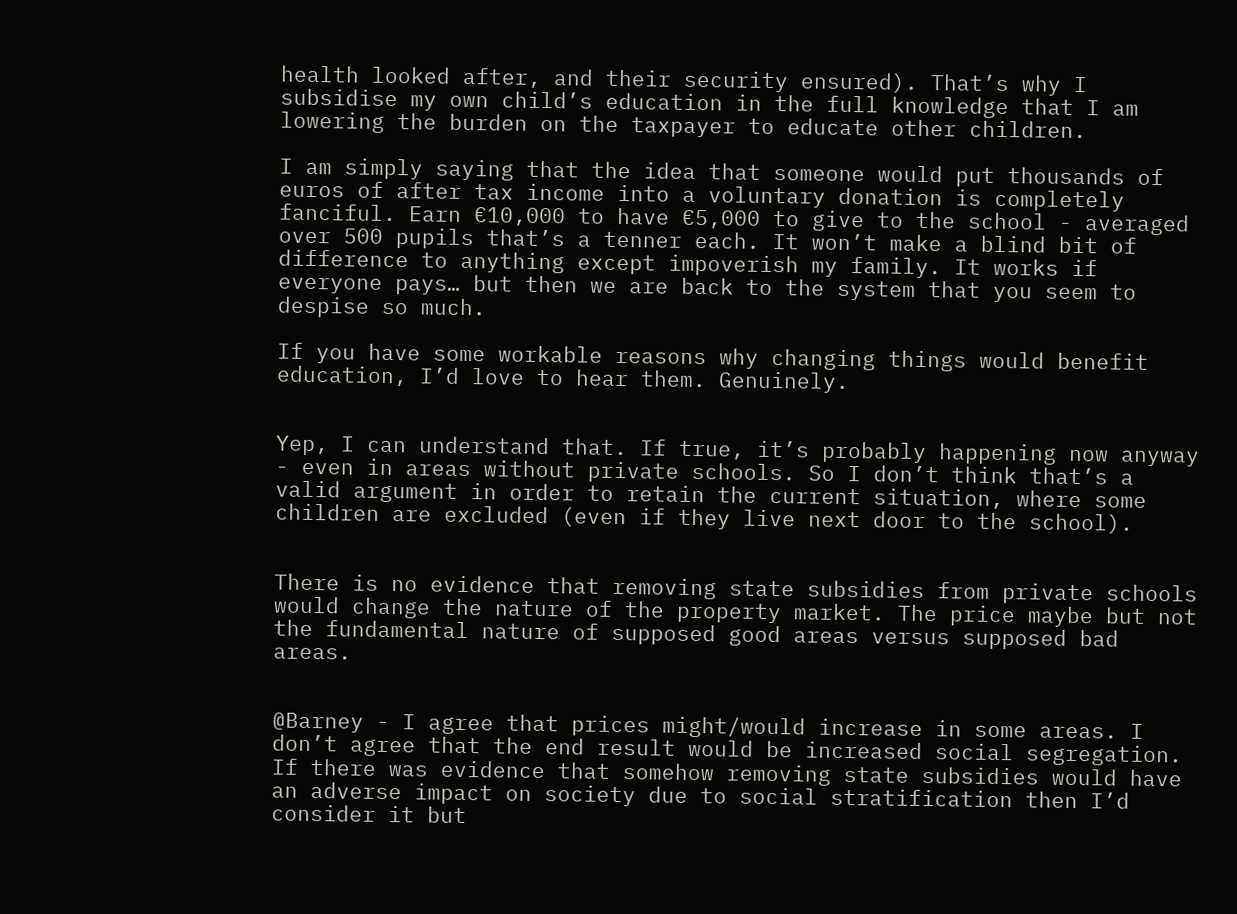health looked after, and their security ensured). That’s why I subsidise my own child’s education in the full knowledge that I am lowering the burden on the taxpayer to educate other children.

I am simply saying that the idea that someone would put thousands of euros of after tax income into a voluntary donation is completely fanciful. Earn €10,000 to have €5,000 to give to the school - averaged over 500 pupils that’s a tenner each. It won’t make a blind bit of difference to anything except impoverish my family. It works if everyone pays… but then we are back to the system that you seem to despise so much.

If you have some workable reasons why changing things would benefit education, I’d love to hear them. Genuinely.


Yep, I can understand that. If true, it’s probably happening now anyway - even in areas without private schools. So I don’t think that’s a valid argument in order to retain the current situation, where some children are excluded (even if they live next door to the school).


There is no evidence that removing state subsidies from private schools would change the nature of the property market. The price maybe but not the fundamental nature of supposed good areas versus supposed bad areas.


@Barney - I agree that prices might/would increase in some areas. I don’t agree that the end result would be increased social segregation. If there was evidence that somehow removing state subsidies would have an adverse impact on society due to social stratification then I’d consider it but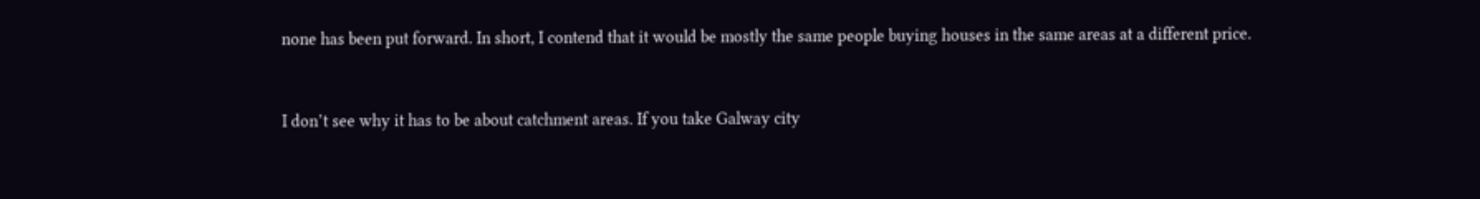none has been put forward. In short, I contend that it would be mostly the same people buying houses in the same areas at a different price.


I don’t see why it has to be about catchment areas. If you take Galway city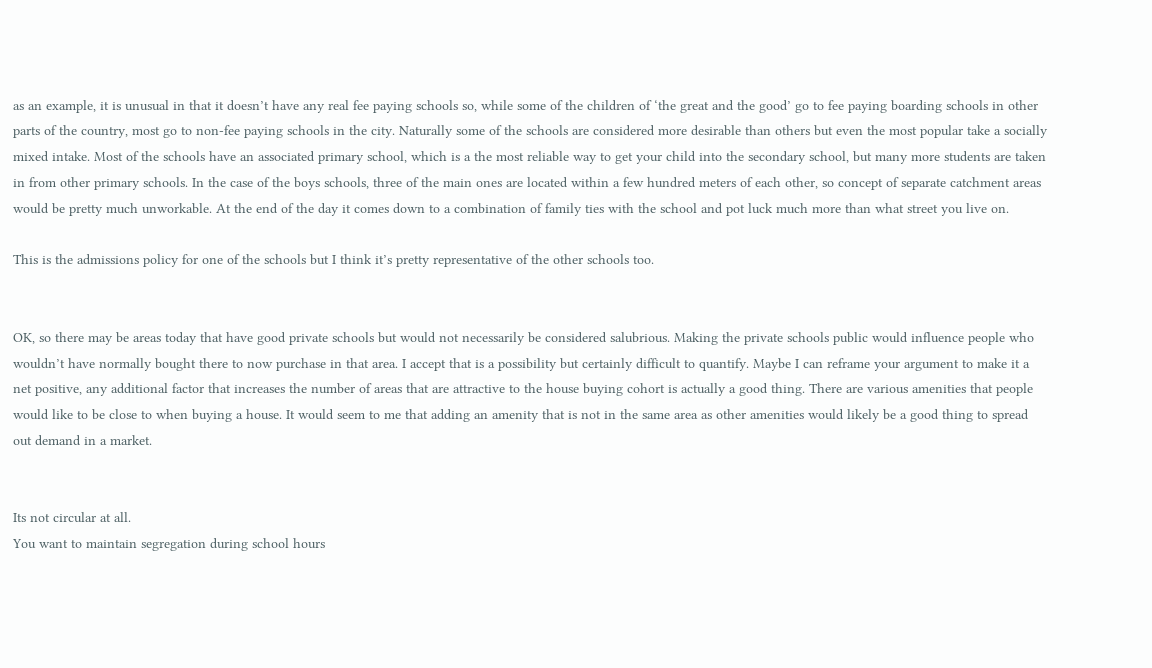as an example, it is unusual in that it doesn’t have any real fee paying schools so, while some of the children of ‘the great and the good’ go to fee paying boarding schools in other parts of the country, most go to non-fee paying schools in the city. Naturally some of the schools are considered more desirable than others but even the most popular take a socially mixed intake. Most of the schools have an associated primary school, which is a the most reliable way to get your child into the secondary school, but many more students are taken in from other primary schools. In the case of the boys schools, three of the main ones are located within a few hundred meters of each other, so concept of separate catchment areas would be pretty much unworkable. At the end of the day it comes down to a combination of family ties with the school and pot luck much more than what street you live on.

This is the admissions policy for one of the schools but I think it’s pretty representative of the other schools too.


OK, so there may be areas today that have good private schools but would not necessarily be considered salubrious. Making the private schools public would influence people who wouldn’t have normally bought there to now purchase in that area. I accept that is a possibility but certainly difficult to quantify. Maybe I can reframe your argument to make it a net positive, any additional factor that increases the number of areas that are attractive to the house buying cohort is actually a good thing. There are various amenities that people would like to be close to when buying a house. It would seem to me that adding an amenity that is not in the same area as other amenities would likely be a good thing to spread out demand in a market.


Its not circular at all.
You want to maintain segregation during school hours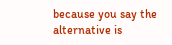because you say the alternative is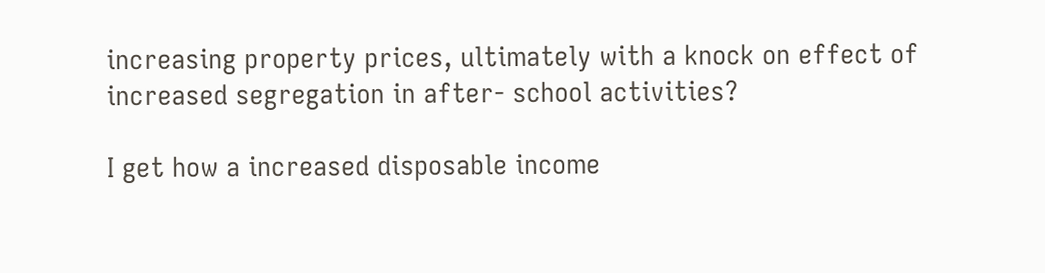increasing property prices, ultimately with a knock on effect of increased segregation in after- school activities?

I get how a increased disposable income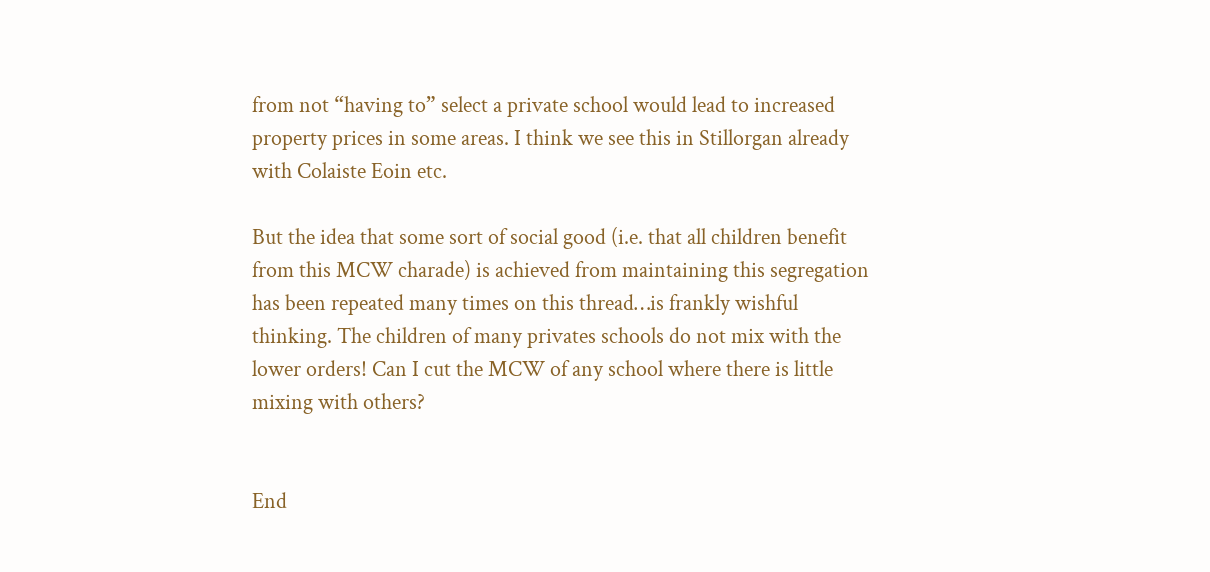from not “having to” select a private school would lead to increased property prices in some areas. I think we see this in Stillorgan already with Colaiste Eoin etc.

But the idea that some sort of social good (i.e. that all children benefit from this MCW charade) is achieved from maintaining this segregation has been repeated many times on this thread…is frankly wishful thinking. The children of many privates schools do not mix with the lower orders! Can I cut the MCW of any school where there is little mixing with others?


End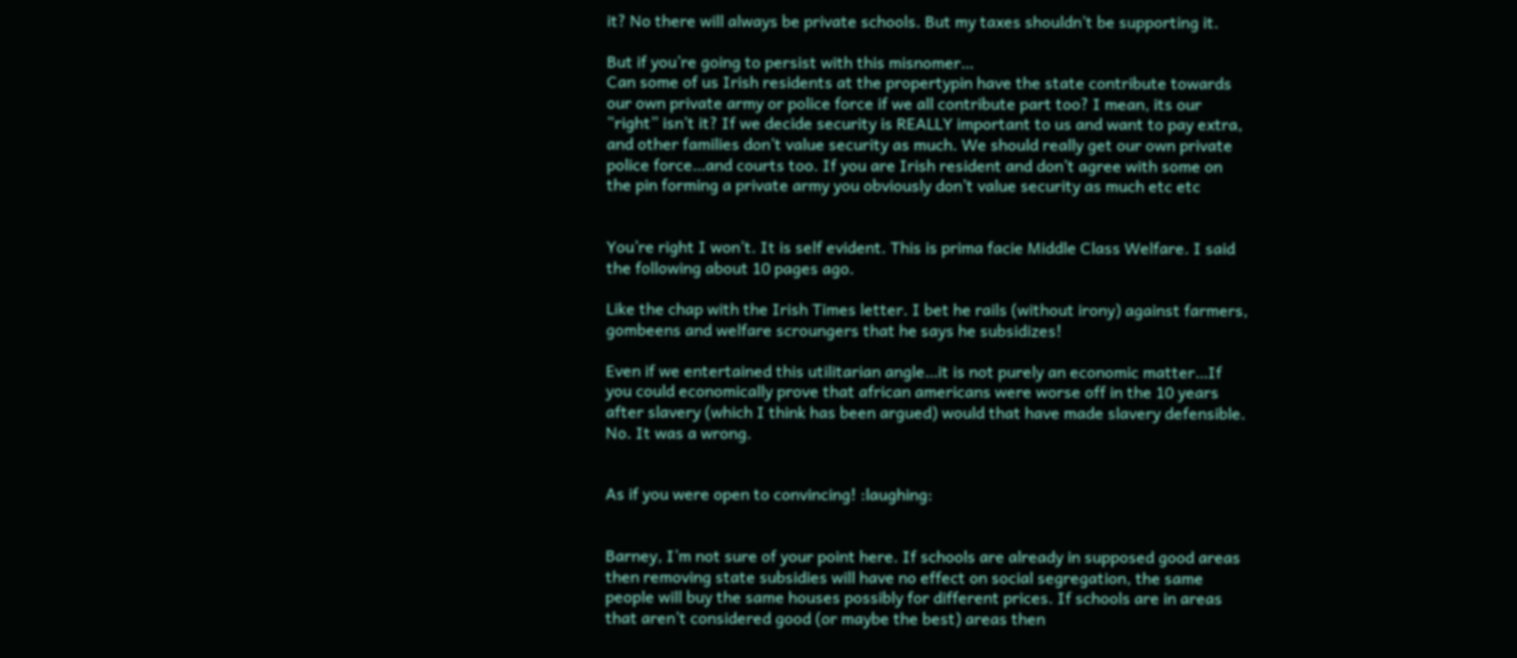it? No there will always be private schools. But my taxes shouldn’t be supporting it.

But if you’re going to persist with this misnomer…
Can some of us Irish residents at the propertypin have the state contribute towards our own private army or police force if we all contribute part too? I mean, its our “right” isn’t it? If we decide security is REALLY important to us and want to pay extra, and other families don’t value security as much. We should really get our own private police force…and courts too. If you are Irish resident and don’t agree with some on the pin forming a private army you obviously don’t value security as much etc etc


You’re right I won’t. It is self evident. This is prima facie Middle Class Welfare. I said the following about 10 pages ago.

Like the chap with the Irish Times letter. I bet he rails (without irony) against farmers, gombeens and welfare scroungers that he says he subsidizes!

Even if we entertained this utilitarian angle…it is not purely an economic matter…If you could economically prove that african americans were worse off in the 10 years after slavery (which I think has been argued) would that have made slavery defensible. No. It was a wrong.


As if you were open to convincing! :laughing:


Barney, I’m not sure of your point here. If schools are already in supposed good areas then removing state subsidies will have no effect on social segregation, the same people will buy the same houses possibly for different prices. If schools are in areas that aren’t considered good (or maybe the best) areas then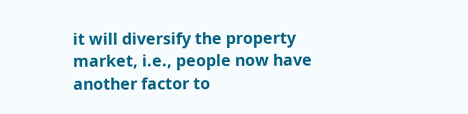it will diversify the property market, i.e., people now have another factor to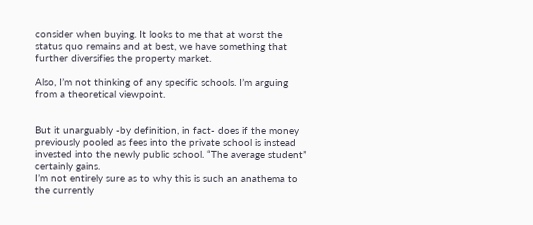consider when buying. It looks to me that at worst the status quo remains and at best, we have something that further diversifies the property market.

Also, I’m not thinking of any specific schools. I’m arguing from a theoretical viewpoint.


But it unarguably -by definition, in fact- does if the money previously pooled as fees into the private school is instead invested into the newly public school. “The average student” certainly gains.
I’m not entirely sure as to why this is such an anathema to the currently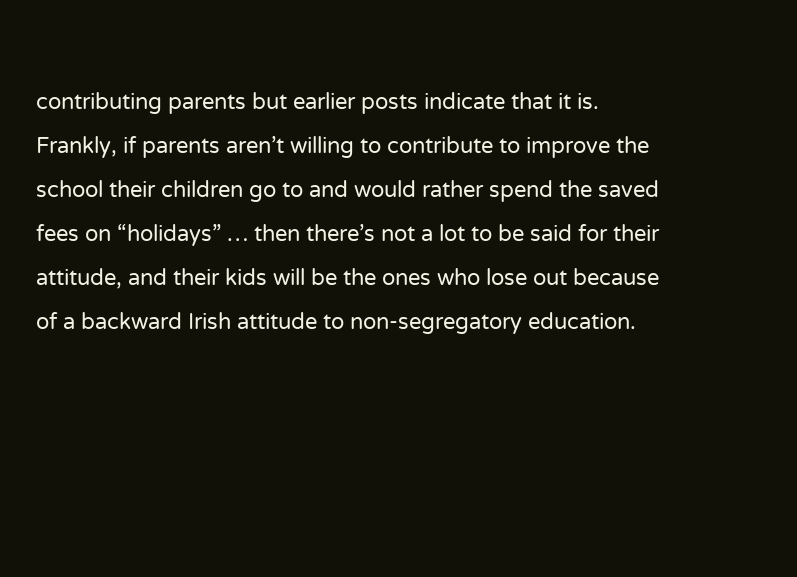contributing parents but earlier posts indicate that it is. Frankly, if parents aren’t willing to contribute to improve the school their children go to and would rather spend the saved fees on “holidays” … then there’s not a lot to be said for their attitude, and their kids will be the ones who lose out because of a backward Irish attitude to non-segregatory education.